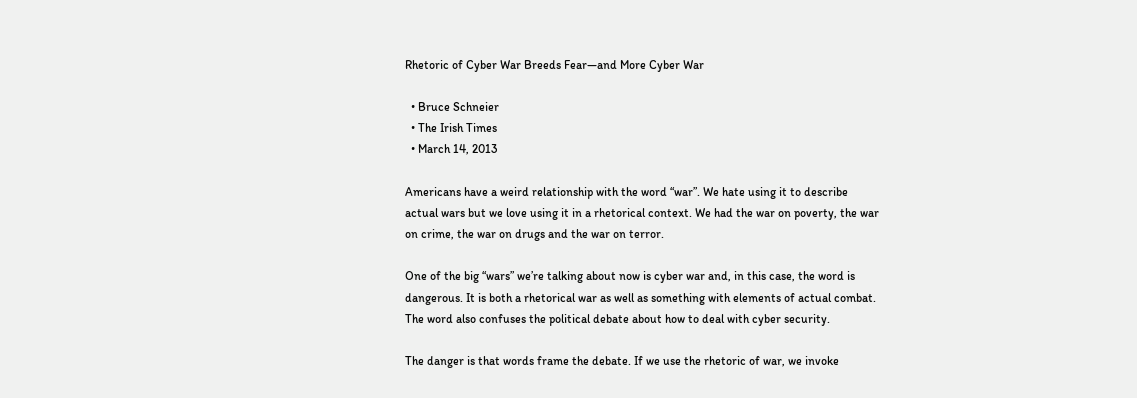Rhetoric of Cyber War Breeds Fear—and More Cyber War

  • Bruce Schneier
  • The Irish Times
  • March 14, 2013

Americans have a weird relationship with the word “war”. We hate using it to describe actual wars but we love using it in a rhetorical context. We had the war on poverty, the war on crime, the war on drugs and the war on terror.

One of the big “wars” we’re talking about now is cyber war and, in this case, the word is dangerous. It is both a rhetorical war as well as something with elements of actual combat. The word also confuses the political debate about how to deal with cyber security.

The danger is that words frame the debate. If we use the rhetoric of war, we invoke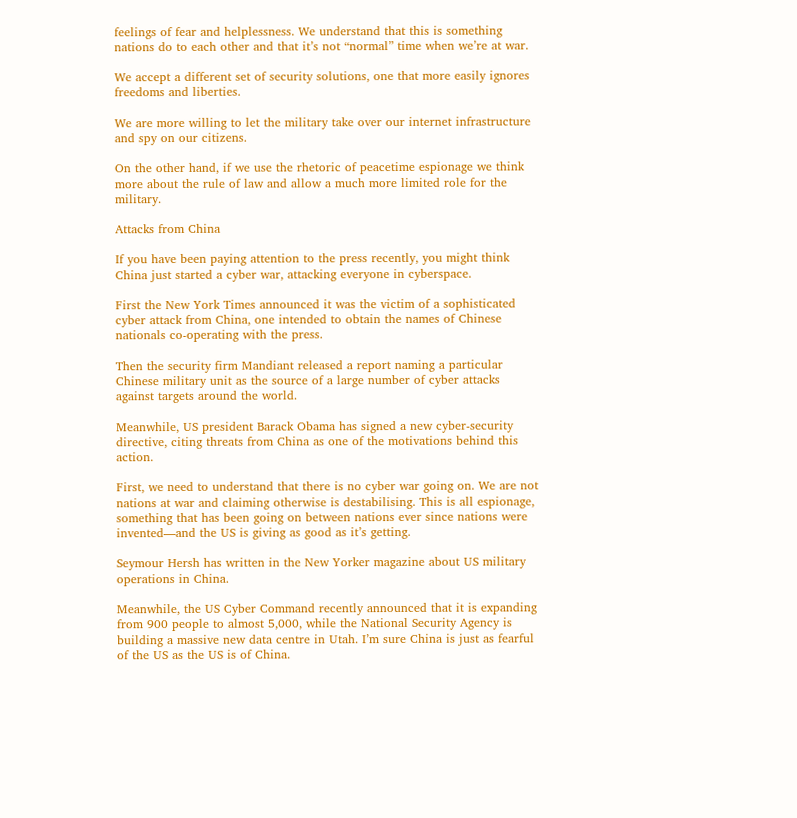feelings of fear and helplessness. We understand that this is something nations do to each other and that it’s not “normal” time when we’re at war.

We accept a different set of security solutions, one that more easily ignores freedoms and liberties.

We are more willing to let the military take over our internet infrastructure and spy on our citizens.

On the other hand, if we use the rhetoric of peacetime espionage we think more about the rule of law and allow a much more limited role for the military.

Attacks from China

If you have been paying attention to the press recently, you might think China just started a cyber war, attacking everyone in cyberspace.

First the New York Times announced it was the victim of a sophisticated cyber attack from China, one intended to obtain the names of Chinese nationals co-operating with the press.

Then the security firm Mandiant released a report naming a particular Chinese military unit as the source of a large number of cyber attacks against targets around the world.

Meanwhile, US president Barack Obama has signed a new cyber-security directive, citing threats from China as one of the motivations behind this action.

First, we need to understand that there is no cyber war going on. We are not nations at war and claiming otherwise is destabilising. This is all espionage, something that has been going on between nations ever since nations were invented—and the US is giving as good as it’s getting.

Seymour Hersh has written in the New Yorker magazine about US military operations in China.

Meanwhile, the US Cyber Command recently announced that it is expanding from 900 people to almost 5,000, while the National Security Agency is building a massive new data centre in Utah. I’m sure China is just as fearful of the US as the US is of China.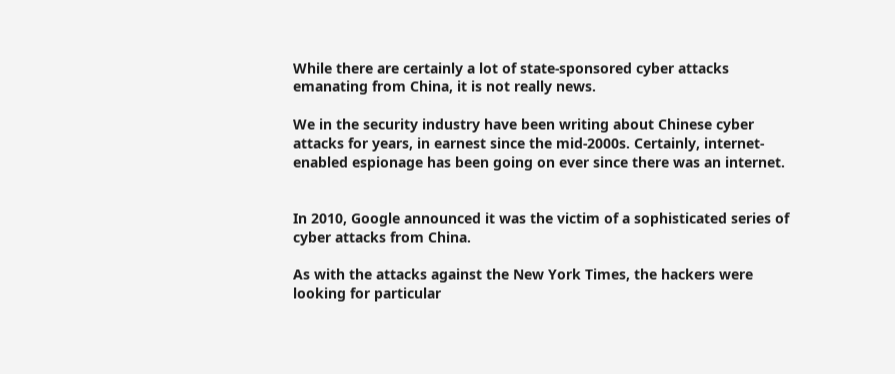While there are certainly a lot of state-sponsored cyber attacks emanating from China, it is not really news.

We in the security industry have been writing about Chinese cyber attacks for years, in earnest since the mid-2000s. Certainly, internet-enabled espionage has been going on ever since there was an internet.


In 2010, Google announced it was the victim of a sophisticated series of cyber attacks from China.

As with the attacks against the New York Times, the hackers were looking for particular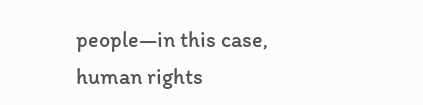people—in this case, human rights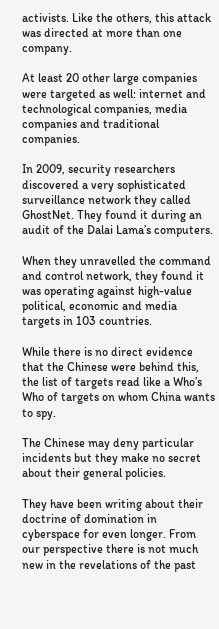activists. Like the others, this attack was directed at more than one company.

At least 20 other large companies were targeted as well: internet and technological companies, media companies and traditional companies.

In 2009, security researchers discovered a very sophisticated surveillance network they called GhostNet. They found it during an audit of the Dalai Lama’s computers.

When they unravelled the command and control network, they found it was operating against high-value political, economic and media targets in 103 countries.

While there is no direct evidence that the Chinese were behind this, the list of targets read like a Who’s Who of targets on whom China wants to spy.

The Chinese may deny particular incidents but they make no secret about their general policies.

They have been writing about their doctrine of domination in cyberspace for even longer. From our perspective there is not much new in the revelations of the past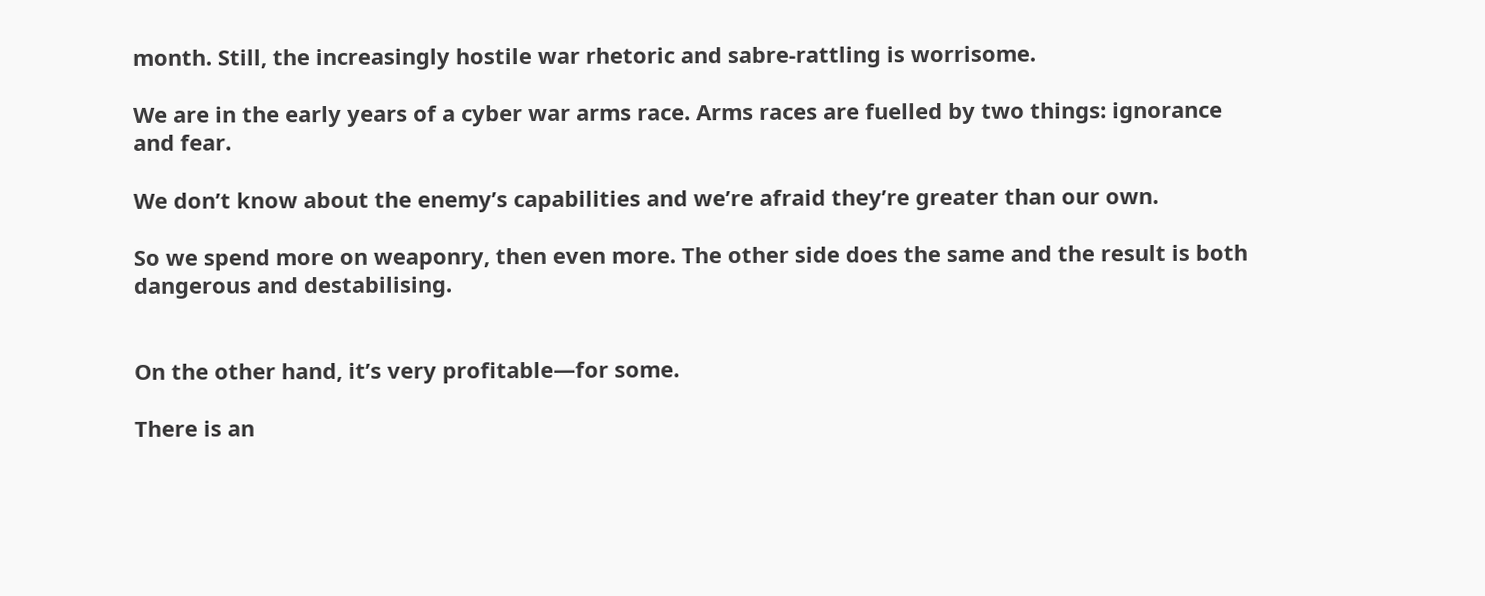month. Still, the increasingly hostile war rhetoric and sabre-rattling is worrisome.

We are in the early years of a cyber war arms race. Arms races are fuelled by two things: ignorance and fear.

We don’t know about the enemy’s capabilities and we’re afraid they’re greater than our own.

So we spend more on weaponry, then even more. The other side does the same and the result is both dangerous and destabilising.


On the other hand, it’s very profitable—for some.

There is an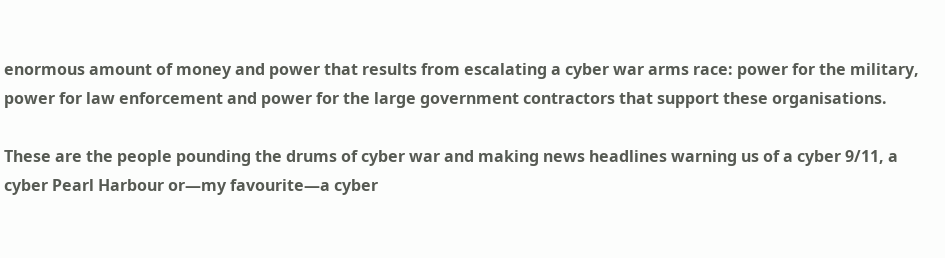enormous amount of money and power that results from escalating a cyber war arms race: power for the military, power for law enforcement and power for the large government contractors that support these organisations.

These are the people pounding the drums of cyber war and making news headlines warning us of a cyber 9/11, a cyber Pearl Harbour or—my favourite—a cyber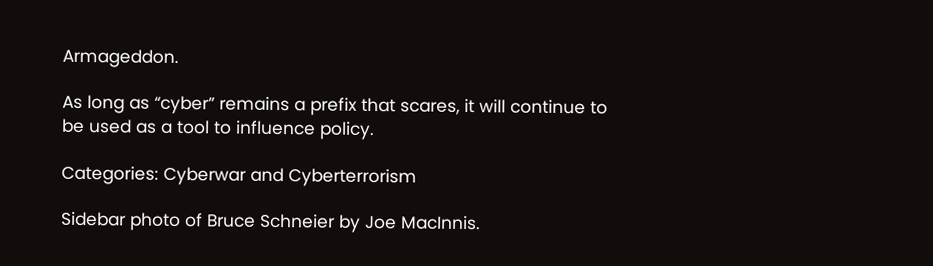Armageddon.

As long as “cyber” remains a prefix that scares, it will continue to be used as a tool to influence policy.

Categories: Cyberwar and Cyberterrorism

Sidebar photo of Bruce Schneier by Joe MacInnis.